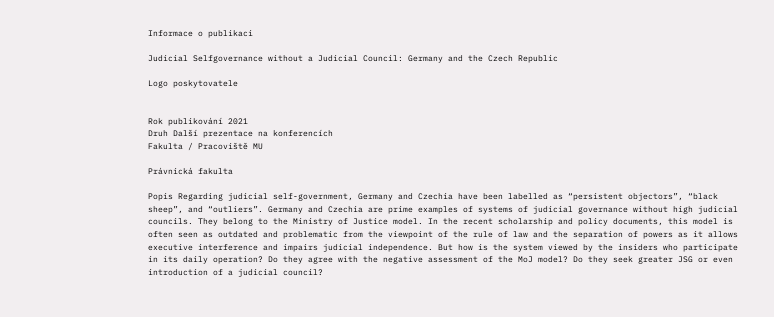Informace o publikaci

Judicial Selfgovernance without a Judicial Council: Germany and the Czech Republic

Logo poskytovatele


Rok publikování 2021
Druh Další prezentace na konferencích
Fakulta / Pracoviště MU

Právnická fakulta

Popis Regarding judicial self-government, Germany and Czechia have been labelled as “persistent objectors”, “black sheep”, and “outliers”. Germany and Czechia are prime examples of systems of judicial governance without high judicial councils. They belong to the Ministry of Justice model. In the recent scholarship and policy documents, this model is often seen as outdated and problematic from the viewpoint of the rule of law and the separation of powers as it allows executive interference and impairs judicial independence. But how is the system viewed by the insiders who participate in its daily operation? Do they agree with the negative assessment of the MoJ model? Do they seek greater JSG or even introduction of a judicial council?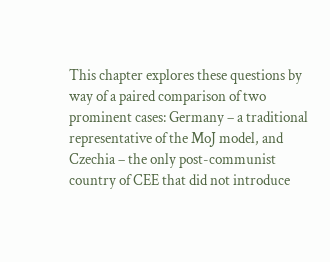This chapter explores these questions by way of a paired comparison of two prominent cases: Germany – a traditional representative of the MoJ model, and Czechia – the only post-communist country of CEE that did not introduce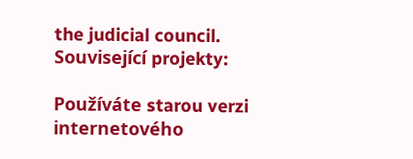the judicial council.
Související projekty:

Používáte starou verzi internetového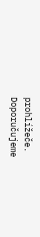prohlížeče. Doporučujeme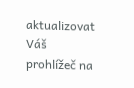aktualizovat Váš prohlížeč na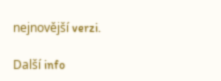nejnovější verzi.

Další info